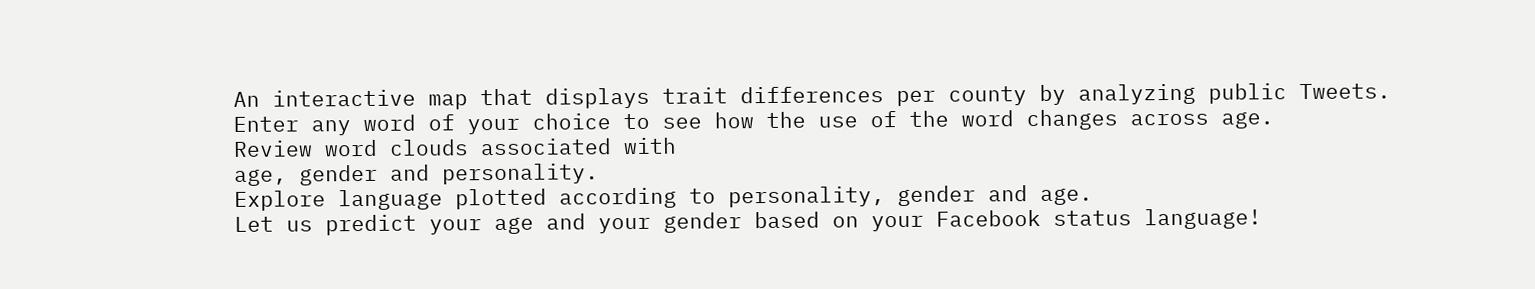An interactive map that displays trait differences per county by analyzing public Tweets.
Enter any word of your choice to see how the use of the word changes across age.
Review word clouds associated with
age, gender and personality.
Explore language plotted according to personality, gender and age.
Let us predict your age and your gender based on your Facebook status language!